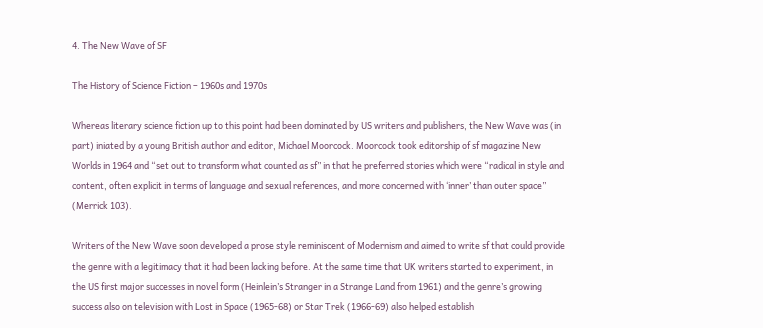4. The New Wave of SF

The History of Science Fiction – 1960s and 1970s

Whereas literary science fiction up to this point had been dominated by US writers and publishers, the New Wave was (in part) iniated by a young British author and editor, Michael Moorcock. Moorcock took editorship of sf magazine New Worlds in 1964 and “set out to transform what counted as sf” in that he preferred stories which were “radical in style and content, often explicit in terms of language and sexual references, and more concerned with ‘inner’ than outer space”  (Merrick 103).

Writers of the New Wave soon developed a prose style reminiscent of Modernism and aimed to write sf that could provide the genre with a legitimacy that it had been lacking before. At the same time that UK writers started to experiment, in the US first major successes in novel form (Heinlein’s Stranger in a Strange Land from 1961) and the genre’s growing success also on television with Lost in Space (1965-68) or Star Trek (1966-69) also helped establish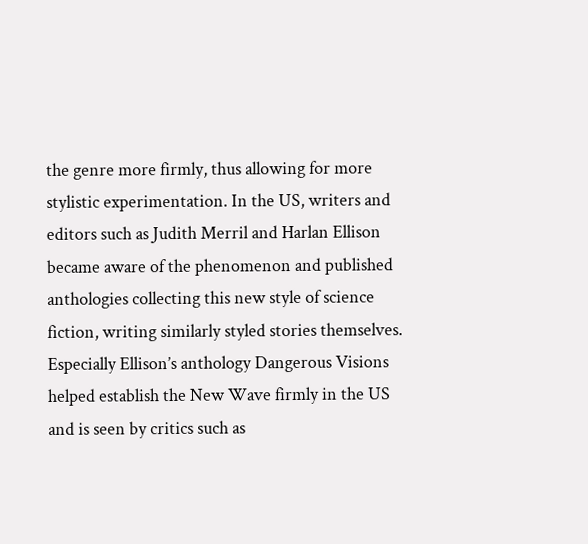the genre more firmly, thus allowing for more stylistic experimentation. In the US, writers and editors such as Judith Merril and Harlan Ellison became aware of the phenomenon and published anthologies collecting this new style of science fiction, writing similarly styled stories themselves. Especially Ellison’s anthology Dangerous Visions helped establish the New Wave firmly in the US and is seen by critics such as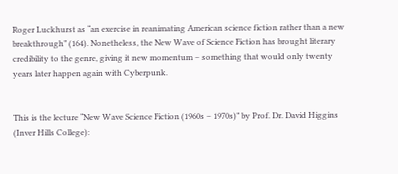Roger Luckhurst as “an exercise in reanimating American science fiction rather than a new breakthrough” (164). Nonetheless, the New Wave of Science Fiction has brought literary credibility to the genre, giving it new momentum – something that would only twenty years later happen again with Cyberpunk.


This is the lecture “New Wave Science Fiction (1960s – 1970s)” by Prof. Dr. David Higgins (Inver Hills College):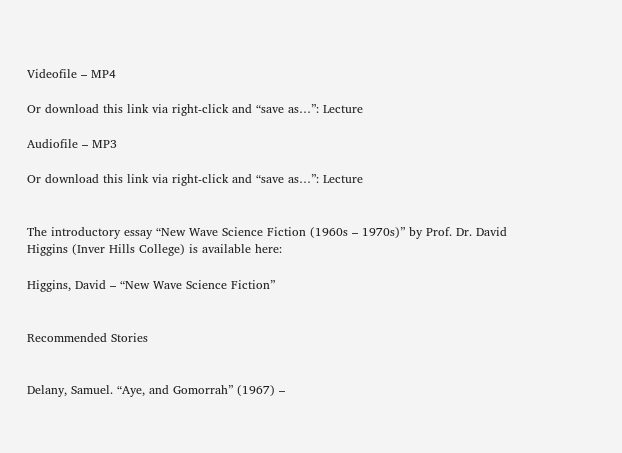Videofile – MP4

Or download this link via right-click and “save as…”: Lecture

Audiofile – MP3

Or download this link via right-click and “save as…”: Lecture


The introductory essay “New Wave Science Fiction (1960s – 1970s)” by Prof. Dr. David Higgins (Inver Hills College) is available here:

Higgins, David – “New Wave Science Fiction”


Recommended Stories


Delany, Samuel. “Aye, and Gomorrah” (1967) –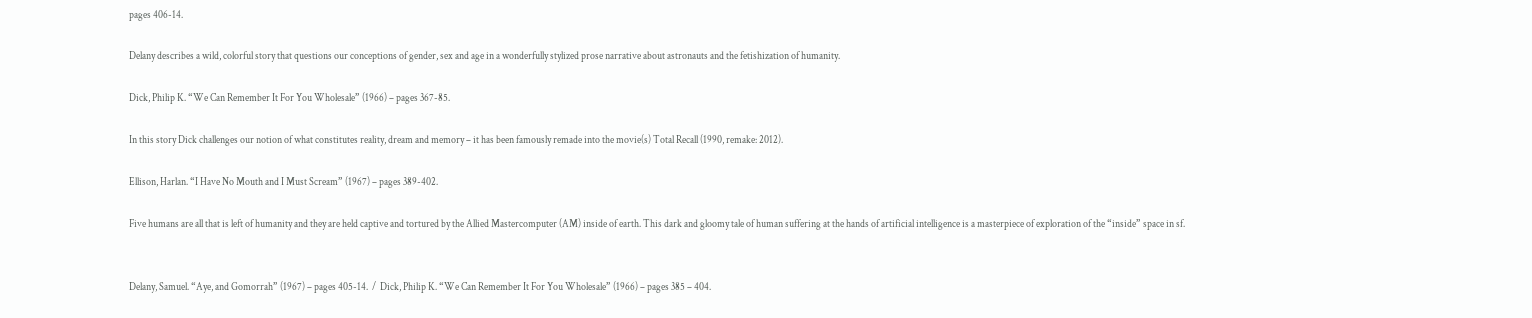pages 406-14.

Delany describes a wild, colorful story that questions our conceptions of gender, sex and age in a wonderfully stylized prose narrative about astronauts and the fetishization of humanity.

Dick, Philip K. “We Can Remember It For You Wholesale” (1966) – pages 367-85.

In this story Dick challenges our notion of what constitutes reality, dream and memory – it has been famously remade into the movie(s) Total Recall (1990, remake: 2012).

Ellison, Harlan. “I Have No Mouth and I Must Scream” (1967) – pages 389-402.

Five humans are all that is left of humanity and they are held captive and tortured by the Allied Mastercomputer (AM) inside of earth. This dark and gloomy tale of human suffering at the hands of artificial intelligence is a masterpiece of exploration of the “inside” space in sf.


Delany, Samuel. “Aye, and Gomorrah” (1967) – pages 405-14.  /  Dick, Philip K. “We Can Remember It For You Wholesale” (1966) – pages 385 – 404.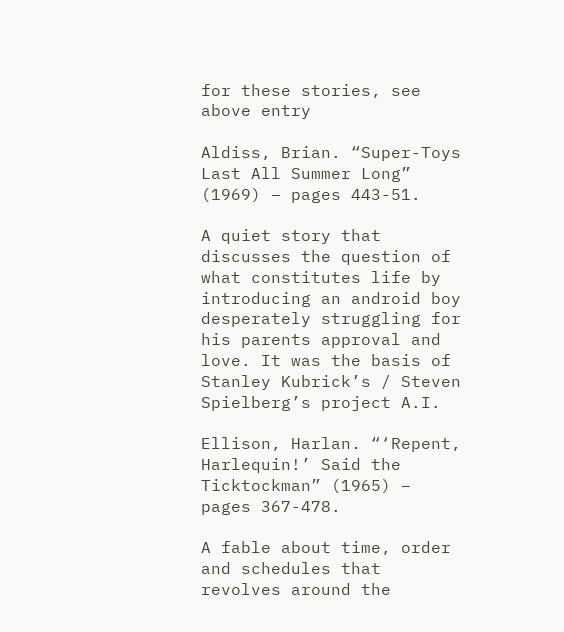for these stories, see above entry

Aldiss, Brian. “Super-Toys Last All Summer Long” (1969) – pages 443-51.

A quiet story that discusses the question of what constitutes life by introducing an android boy desperately struggling for his parents approval and love. It was the basis of Stanley Kubrick’s / Steven Spielberg’s project A.I.

Ellison, Harlan. “‘Repent, Harlequin!’ Said the Ticktockman” (1965) – pages 367-478.

A fable about time, order and schedules that revolves around the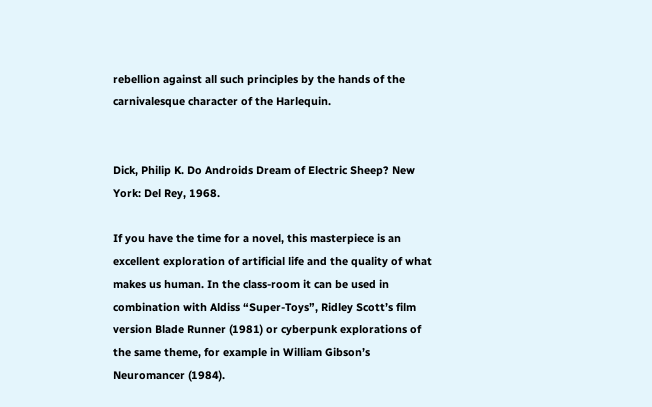rebellion against all such principles by the hands of the carnivalesque character of the Harlequin.


Dick, Philip K. Do Androids Dream of Electric Sheep? New York: Del Rey, 1968.

If you have the time for a novel, this masterpiece is an excellent exploration of artificial life and the quality of what makes us human. In the class-room it can be used in combination with Aldiss “Super-Toys”, Ridley Scott’s film version Blade Runner (1981) or cyberpunk explorations of the same theme, for example in William Gibson’s Neuromancer (1984).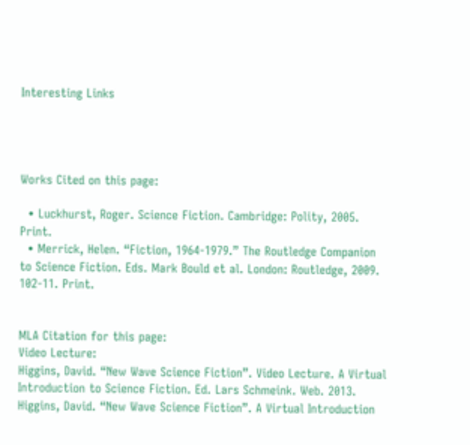Interesting Links




Works Cited on this page:

  • Luckhurst, Roger. Science Fiction. Cambridge: Polity, 2005. Print.
  • Merrick, Helen. “Fiction, 1964-1979.” The Routledge Companion to Science Fiction. Eds. Mark Bould et al. London: Routledge, 2009. 102-11. Print.


MLA Citation for this page:
Video Lecture:
Higgins, David. “New Wave Science Fiction”. Video Lecture. A Virtual Introduction to Science Fiction. Ed. Lars Schmeink. Web. 2013.
Higgins, David. “New Wave Science Fiction”. A Virtual Introduction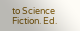to Science Fiction. Ed.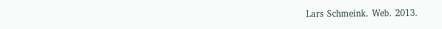Lars Schmeink. Web. 2013.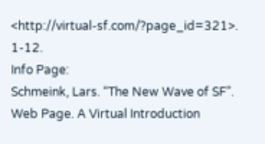<http://virtual-sf.com/?page_id=321>. 1-12.
Info Page:
Schmeink, Lars. “The New Wave of SF”. Web Page. A Virtual Introduction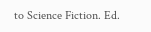to Science Fiction. Ed.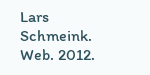Lars Schmeink. Web. 2012.